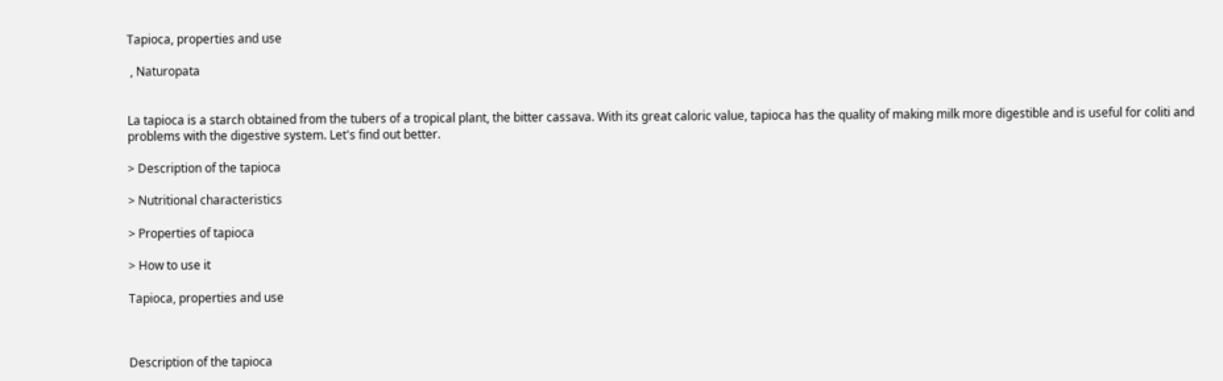Tapioca, properties and use

 , Naturopata


La tapioca is a starch obtained from the tubers of a tropical plant, the bitter cassava. With its great caloric value, tapioca has the quality of making milk more digestible and is useful for coliti and problems with the digestive system. Let's find out better.

> Description of the tapioca

> Nutritional characteristics

> Properties of tapioca

> How to use it

Tapioca, properties and use



Description of the tapioca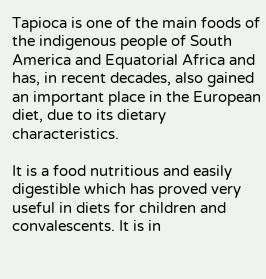Tapioca is one of the main foods of the indigenous people of South America and Equatorial Africa and has, in recent decades, also gained an important place in the European diet, due to its dietary characteristics.

It is a food nutritious and easily digestible which has proved very useful in diets for children and convalescents. It is in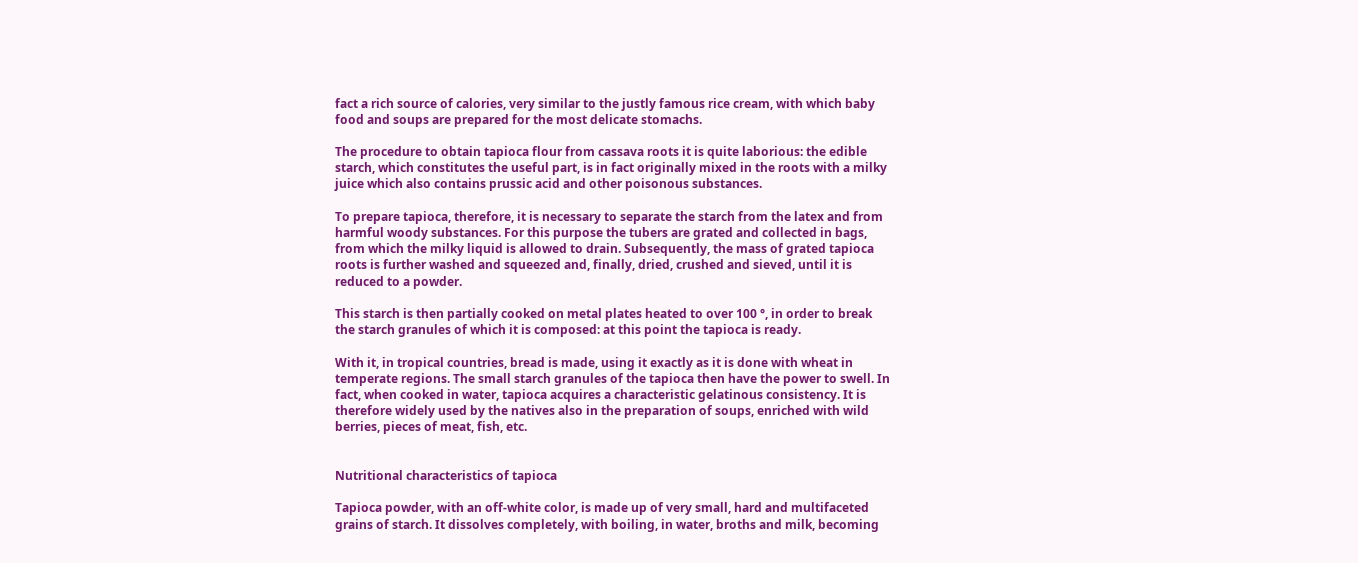fact a rich source of calories, very similar to the justly famous rice cream, with which baby food and soups are prepared for the most delicate stomachs.

The procedure to obtain tapioca flour from cassava roots it is quite laborious: the edible starch, which constitutes the useful part, is in fact originally mixed in the roots with a milky juice which also contains prussic acid and other poisonous substances.

To prepare tapioca, therefore, it is necessary to separate the starch from the latex and from harmful woody substances. For this purpose the tubers are grated and collected in bags, from which the milky liquid is allowed to drain. Subsequently, the mass of grated tapioca roots is further washed and squeezed and, finally, dried, crushed and sieved, until it is reduced to a powder.

This starch is then partially cooked on metal plates heated to over 100 °, in order to break the starch granules of which it is composed: at this point the tapioca is ready.

With it, in tropical countries, bread is made, using it exactly as it is done with wheat in temperate regions. The small starch granules of the tapioca then have the power to swell. In fact, when cooked in water, tapioca acquires a characteristic gelatinous consistency. It is therefore widely used by the natives also in the preparation of soups, enriched with wild berries, pieces of meat, fish, etc.


Nutritional characteristics of tapioca

Tapioca powder, with an off-white color, is made up of very small, hard and multifaceted grains of starch. It dissolves completely, with boiling, in water, broths and milk, becoming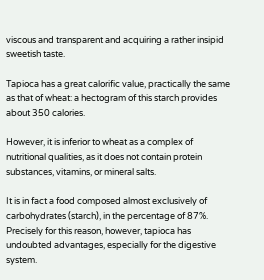viscous and transparent and acquiring a rather insipid sweetish taste.

Tapioca has a great calorific value, practically the same as that of wheat: a hectogram of this starch provides about 350 calories.

However, it is inferior to wheat as a complex of nutritional qualities, as it does not contain protein substances, vitamins, or mineral salts.

It is in fact a food composed almost exclusively of carbohydrates (starch), in the percentage of 87%. Precisely for this reason, however, tapioca has undoubted advantages, especially for the digestive system.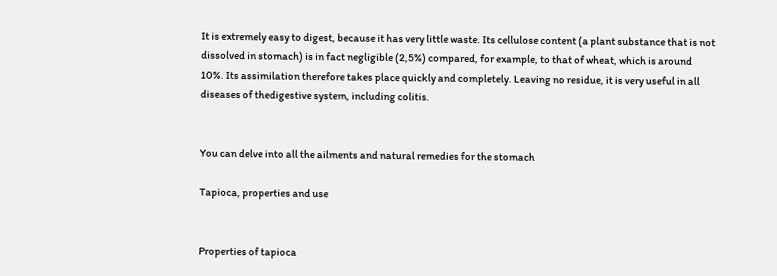It is extremely easy to digest, because it has very little waste. Its cellulose content (a plant substance that is not dissolved in stomach) is in fact negligible (2,5%) compared, for example, to that of wheat, which is around 10%. Its assimilation therefore takes place quickly and completely. Leaving no residue, it is very useful in all diseases of thedigestive system, including colitis.


You can delve into all the ailments and natural remedies for the stomach

Tapioca, properties and use


Properties of tapioca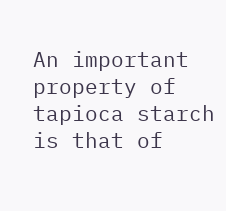An important property of tapioca starch is that of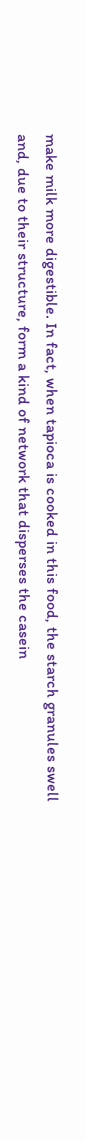make milk more digestible. In fact, when tapioca is cooked in this food, the starch granules swell and, due to their structure, form a kind of network that disperses the casein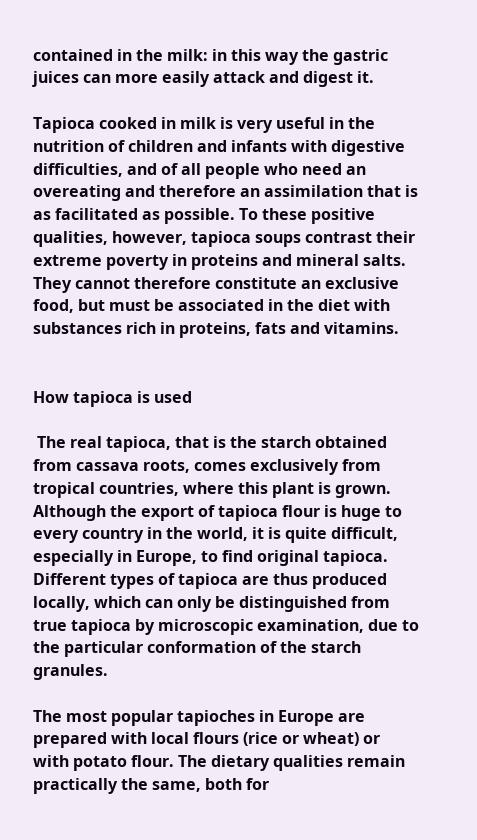contained in the milk: in this way the gastric juices can more easily attack and digest it.

Tapioca cooked in milk is very useful in the nutrition of children and infants with digestive difficulties, and of all people who need an overeating and therefore an assimilation that is as facilitated as possible. To these positive qualities, however, tapioca soups contrast their extreme poverty in proteins and mineral salts. They cannot therefore constitute an exclusive food, but must be associated in the diet with substances rich in proteins, fats and vitamins.


How tapioca is used

 The real tapioca, that is the starch obtained from cassava roots, comes exclusively from tropical countries, where this plant is grown. Although the export of tapioca flour is huge to every country in the world, it is quite difficult, especially in Europe, to find original tapioca. Different types of tapioca are thus produced locally, which can only be distinguished from true tapioca by microscopic examination, due to the particular conformation of the starch granules.

The most popular tapioches in Europe are prepared with local flours (rice or wheat) or with potato flour. The dietary qualities remain practically the same, both for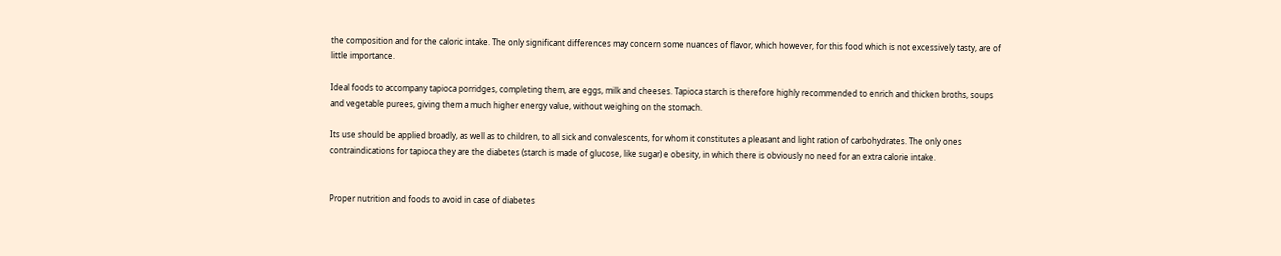the composition and for the caloric intake. The only significant differences may concern some nuances of flavor, which however, for this food which is not excessively tasty, are of little importance.

Ideal foods to accompany tapioca porridges, completing them, are eggs, milk and cheeses. Tapioca starch is therefore highly recommended to enrich and thicken broths, soups and vegetable purees, giving them a much higher energy value, without weighing on the stomach.

Its use should be applied broadly, as well as to children, to all sick and convalescents, for whom it constitutes a pleasant and light ration of carbohydrates. The only ones contraindications for tapioca they are the diabetes (starch is made of glucose, like sugar) e obesity, in which there is obviously no need for an extra calorie intake.


Proper nutrition and foods to avoid in case of diabetes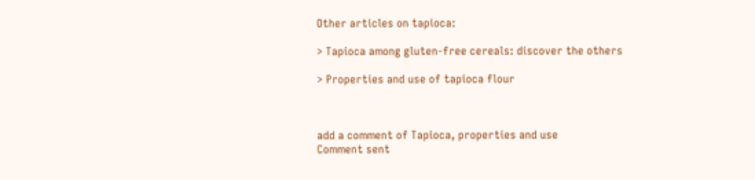Other articles on tapioca:

> Tapioca among gluten-free cereals: discover the others

> Properties and use of tapioca flour



add a comment of Tapioca, properties and use
Comment sent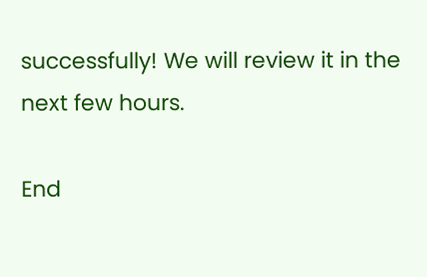successfully! We will review it in the next few hours.

End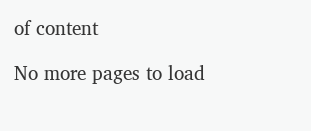of content

No more pages to load